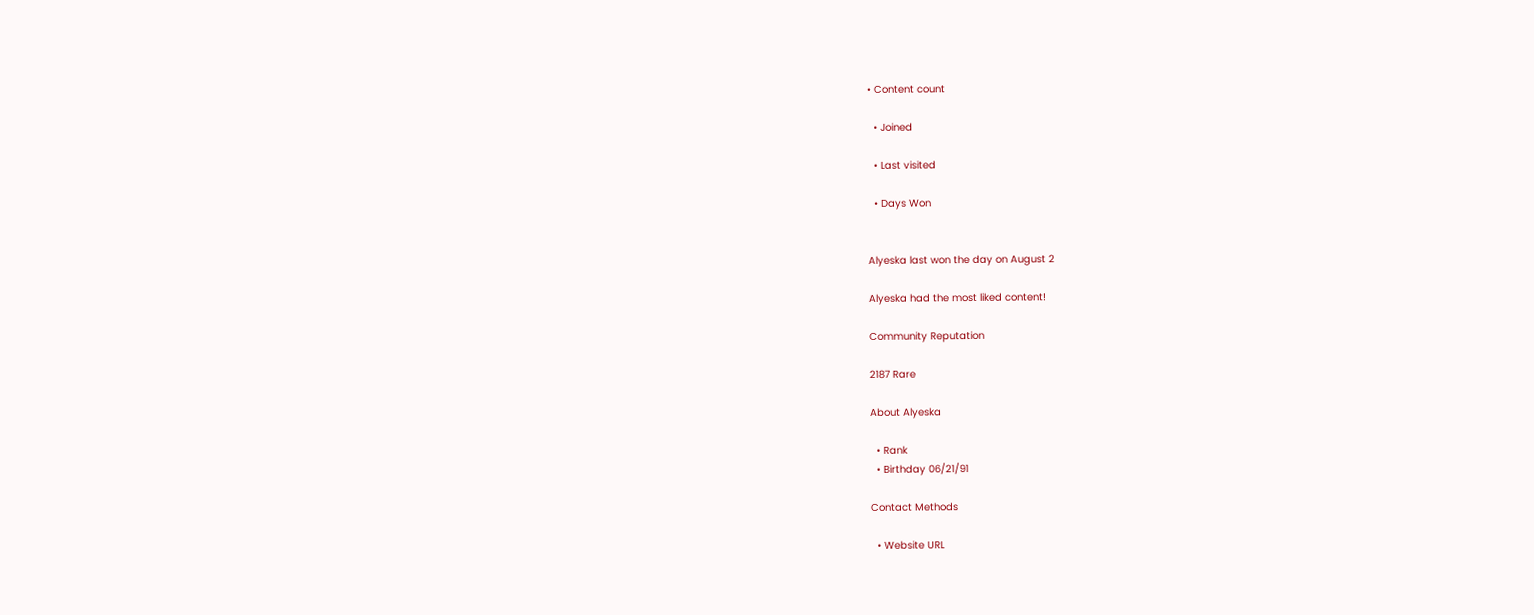• Content count

  • Joined

  • Last visited

  • Days Won


Alyeska last won the day on August 2

Alyeska had the most liked content!

Community Reputation

2187 Rare

About Alyeska

  • Rank
  • Birthday 06/21/91

Contact Methods

  • Website URL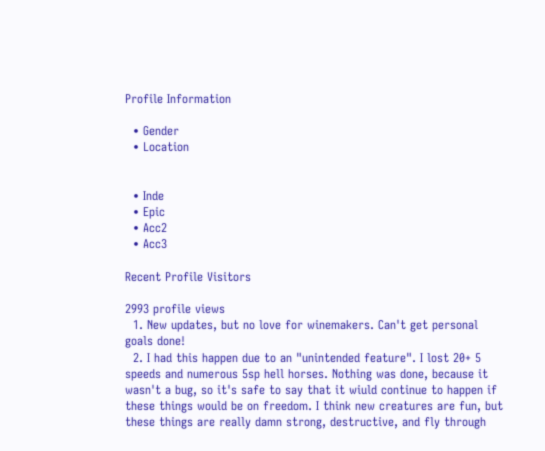Profile Information

  • Gender
  • Location


  • Inde
  • Epic
  • Acc2
  • Acc3

Recent Profile Visitors

2993 profile views
  1. New updates, but no love for winemakers. Can't get personal goals done!
  2. I had this happen due to an "unintended feature". I lost 20+ 5 speeds and numerous 5sp hell horses. Nothing was done, because it wasn't a bug, so it's safe to say that it wiuld continue to happen if these things would be on freedom. I think new creatures are fun, but these things are really damn strong, destructive, and fly through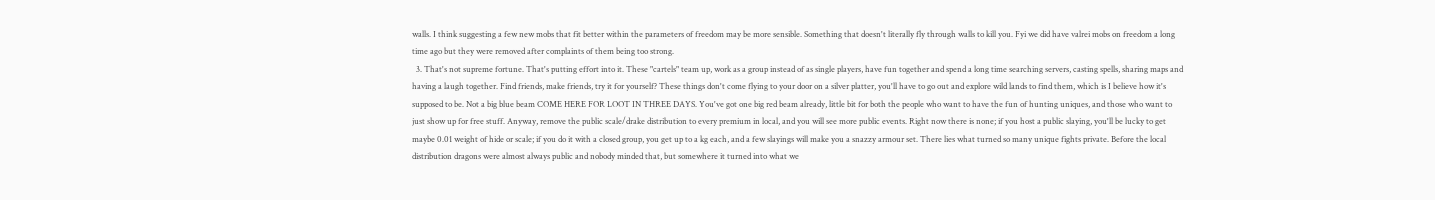walls. I think suggesting a few new mobs that fit better within the parameters of freedom may be more sensible. Something that doesn't literally fly through walls to kill you. Fyi we did have valrei mobs on freedom a long time ago but they were removed after complaints of them being too strong.
  3. That's not supreme fortune. That's putting effort into it. These "cartels" team up, work as a group instead of as single players, have fun together and spend a long time searching servers, casting spells, sharing maps and having a laugh together. Find friends, make friends, try it for yourself? These things don't come flying to your door on a silver platter, you'll have to go out and explore wild lands to find them, which is I believe how it's supposed to be. Not a big blue beam COME HERE FOR LOOT IN THREE DAYS. You've got one big red beam already, little bit for both the people who want to have the fun of hunting uniques, and those who want to just show up for free stuff. Anyway, remove the public scale/drake distribution to every premium in local, and you will see more public events. Right now there is none; if you host a public slaying, you'll be lucky to get maybe 0.01 weight of hide or scale; if you do it with a closed group, you get up to a kg each, and a few slayings will make you a snazzy armour set. There lies what turned so many unique fights private. Before the local distribution dragons were almost always public and nobody minded that, but somewhere it turned into what we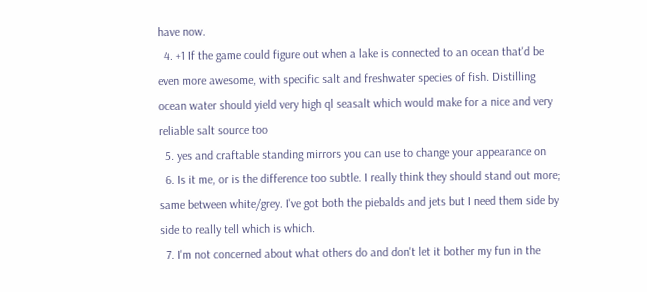have now.
  4. +1 If the game could figure out when a lake is connected to an ocean that'd be even more awesome, with specific salt and freshwater species of fish. Distilling ocean water should yield very high ql seasalt which would make for a nice and very reliable salt source too
  5. yes and craftable standing mirrors you can use to change your appearance on
  6. Is it me, or is the difference too subtle. I really think they should stand out more; same between white/grey. I've got both the piebalds and jets but I need them side by side to really tell which is which.
  7. I'm not concerned about what others do and don't let it bother my fun in the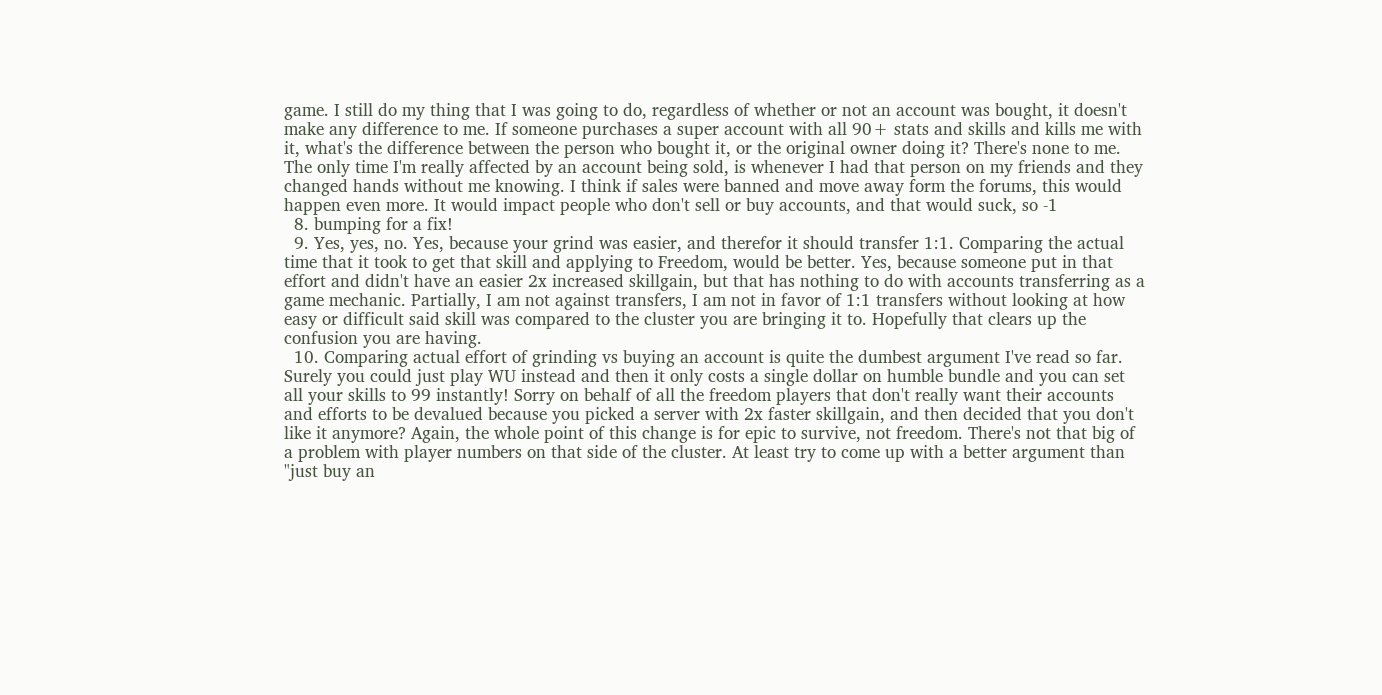game. I still do my thing that I was going to do, regardless of whether or not an account was bought, it doesn't make any difference to me. If someone purchases a super account with all 90+ stats and skills and kills me with it, what's the difference between the person who bought it, or the original owner doing it? There's none to me. The only time I'm really affected by an account being sold, is whenever I had that person on my friends and they changed hands without me knowing. I think if sales were banned and move away form the forums, this would happen even more. It would impact people who don't sell or buy accounts, and that would suck, so -1
  8. bumping for a fix!
  9. Yes, yes, no. Yes, because your grind was easier, and therefor it should transfer 1:1. Comparing the actual time that it took to get that skill and applying to Freedom, would be better. Yes, because someone put in that effort and didn't have an easier 2x increased skillgain, but that has nothing to do with accounts transferring as a game mechanic. Partially, I am not against transfers, I am not in favor of 1:1 transfers without looking at how easy or difficult said skill was compared to the cluster you are bringing it to. Hopefully that clears up the confusion you are having.
  10. Comparing actual effort of grinding vs buying an account is quite the dumbest argument I've read so far. Surely you could just play WU instead and then it only costs a single dollar on humble bundle and you can set all your skills to 99 instantly! Sorry on behalf of all the freedom players that don't really want their accounts and efforts to be devalued because you picked a server with 2x faster skillgain, and then decided that you don't like it anymore? Again, the whole point of this change is for epic to survive, not freedom. There's not that big of a problem with player numbers on that side of the cluster. At least try to come up with a better argument than "just buy an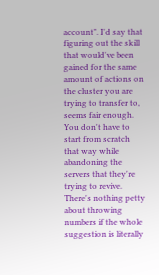account". I'd say that figuring out the skill that would've been gained for the same amount of actions on the cluster you are trying to transfer to, seems fair enough. You don't have to start from scratch that way while abandoning the servers that they're trying to revive. There's nothing petty about throwing numbers if the whole suggestion is literally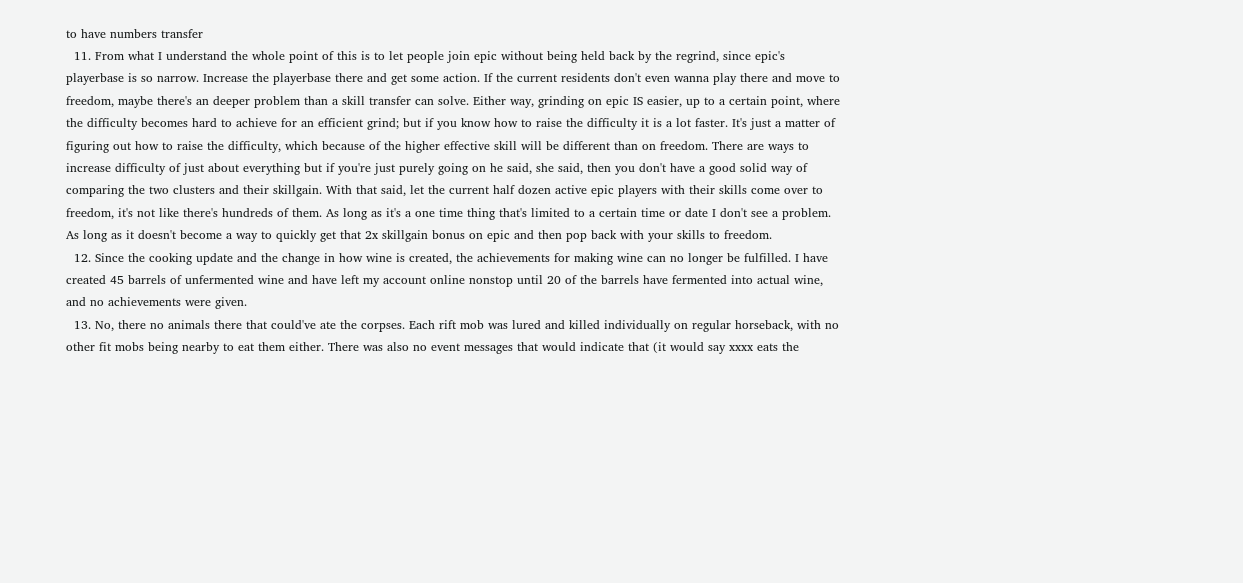to have numbers transfer
  11. From what I understand the whole point of this is to let people join epic without being held back by the regrind, since epic's playerbase is so narrow. Increase the playerbase there and get some action. If the current residents don't even wanna play there and move to freedom, maybe there's an deeper problem than a skill transfer can solve. Either way, grinding on epic IS easier, up to a certain point, where the difficulty becomes hard to achieve for an efficient grind; but if you know how to raise the difficulty it is a lot faster. It's just a matter of figuring out how to raise the difficulty, which because of the higher effective skill will be different than on freedom. There are ways to increase difficulty of just about everything but if you're just purely going on he said, she said, then you don't have a good solid way of comparing the two clusters and their skillgain. With that said, let the current half dozen active epic players with their skills come over to freedom, it's not like there's hundreds of them. As long as it's a one time thing that's limited to a certain time or date I don't see a problem. As long as it doesn't become a way to quickly get that 2x skillgain bonus on epic and then pop back with your skills to freedom.
  12. Since the cooking update and the change in how wine is created, the achievements for making wine can no longer be fulfilled. I have created 45 barrels of unfermented wine and have left my account online nonstop until 20 of the barrels have fermented into actual wine, and no achievements were given.
  13. No, there no animals there that could've ate the corpses. Each rift mob was lured and killed individually on regular horseback, with no other fit mobs being nearby to eat them either. There was also no event messages that would indicate that (it would say xxxx eats the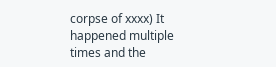corpse of xxxx) It happened multiple times and the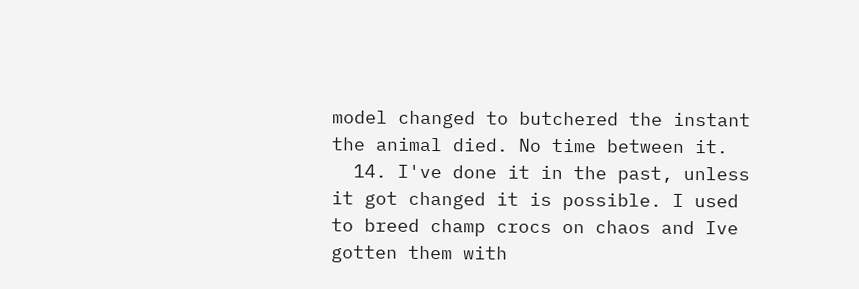model changed to butchered the instant the animal died. No time between it.
  14. I've done it in the past, unless it got changed it is possible. I used to breed champ crocs on chaos and Ive gotten them with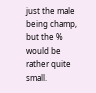just the male being champ, but the % would be rather quite small.